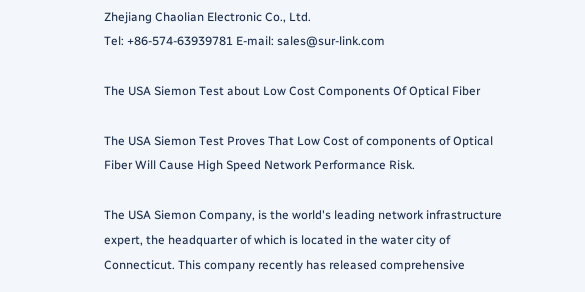Zhejiang Chaolian Electronic Co., Ltd.
Tel: +86-574-63939781 E-mail: sales@sur-link.com

The USA Siemon Test about Low Cost Components Of Optical Fiber

The USA Siemon Test Proves That Low Cost of components of Optical Fiber Will Cause High Speed Network Performance Risk.

The USA Siemon Company, is the world's leading network infrastructure expert, the headquarter of which is located in the water city of Connecticut. This company recently has released comprehensive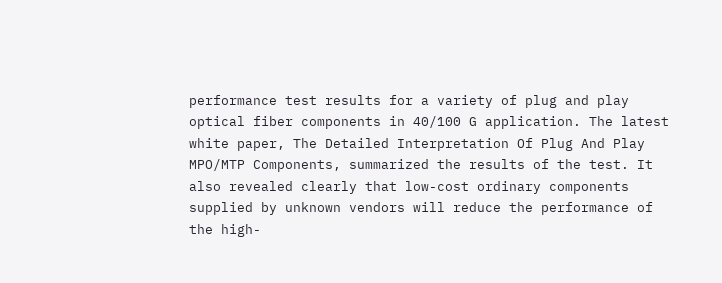performance test results for a variety of plug and play optical fiber components in 40/100 G application. The latest white paper, The Detailed Interpretation Of Plug And Play MPO/MTP Components, summarized the results of the test. It also revealed clearly that low-cost ordinary components supplied by unknown vendors will reduce the performance of the high-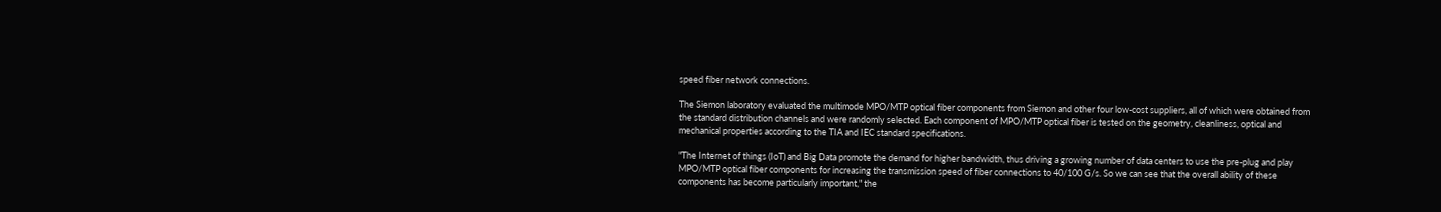speed fiber network connections.

The Siemon laboratory evaluated the multimode MPO/MTP optical fiber components from Siemon and other four low-cost suppliers, all of which were obtained from the standard distribution channels and were randomly selected. Each component of MPO/MTP optical fiber is tested on the geometry, cleanliness, optical and mechanical properties according to the TIA and IEC standard specifications.

"The Internet of things (IoT) and Big Data promote the demand for higher bandwidth, thus driving a growing number of data centers to use the pre-plug and play MPO/MTP optical fiber components for increasing the transmission speed of fiber connections to 40/100 G/s. So we can see that the overall ability of these components has become particularly important," the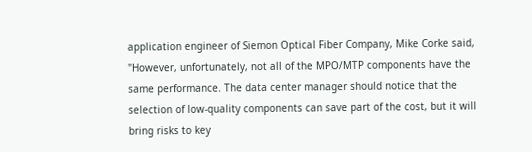application engineer of Siemon Optical Fiber Company, Mike Corke said, "However, unfortunately, not all of the MPO/MTP components have the same performance. The data center manager should notice that the selection of low-quality components can save part of the cost, but it will bring risks to key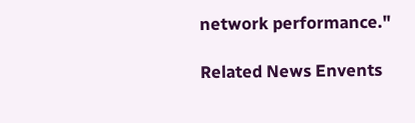network performance."

Related News Envents